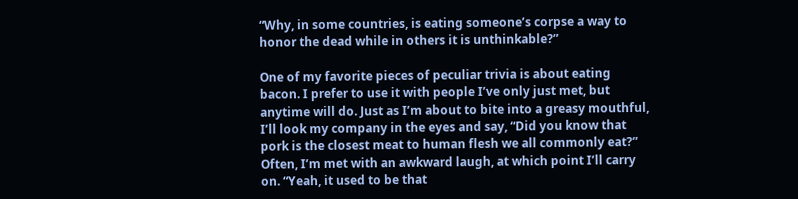“Why, in some countries, is eating someone’s corpse a way to honor the dead while in others it is unthinkable?”

One of my favorite pieces of peculiar trivia is about eating bacon. I prefer to use it with people I’ve only just met, but anytime will do. Just as I’m about to bite into a greasy mouthful, I’ll look my company in the eyes and say, “Did you know that pork is the closest meat to human flesh we all commonly eat?” Often, I’m met with an awkward laugh, at which point I’ll carry on. “Yeah, it used to be that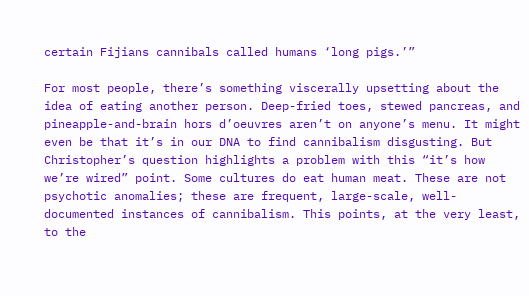certain Fijians cannibals called humans ‘long pigs.’”

For most people, there’s something viscerally upsetting about the idea of eating another person. Deep-fried toes, stewed pancreas, and pineapple-and-brain hors d’oeuvres aren’t on anyone’s menu. It might even be that it’s in our DNA to find cannibalism disgusting. But Christopher’s question highlights a problem with this “it’s how we’re wired” point. Some cultures do eat human meat. These are not psychotic anomalies; these are frequent, large-scale, well-documented instances of cannibalism. This points, at the very least, to the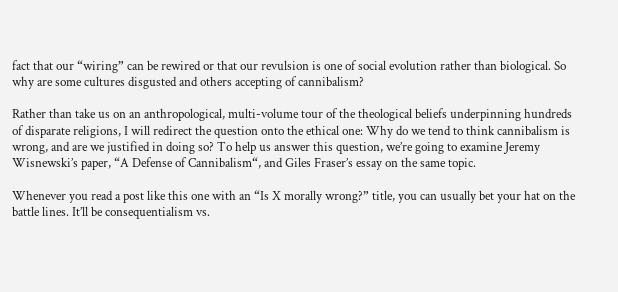fact that our “wiring” can be rewired or that our revulsion is one of social evolution rather than biological. So why are some cultures disgusted and others accepting of cannibalism?

Rather than take us on an anthropological, multi-volume tour of the theological beliefs underpinning hundreds of disparate religions, I will redirect the question onto the ethical one: Why do we tend to think cannibalism is wrong, and are we justified in doing so? To help us answer this question, we’re going to examine Jeremy Wisnewski’s paper, “A Defense of Cannibalism“, and Giles Fraser’s essay on the same topic.

Whenever you read a post like this one with an “Is X morally wrong?” title, you can usually bet your hat on the battle lines. It’ll be consequentialism vs.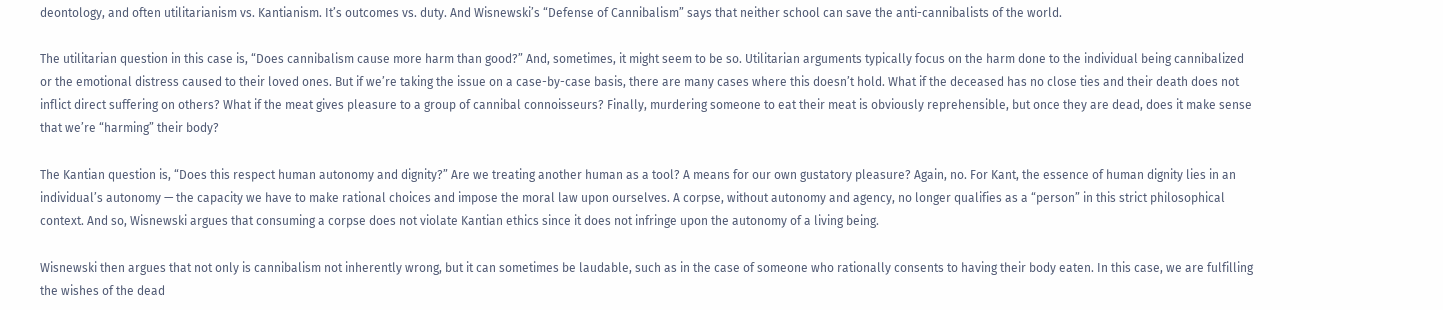deontology, and often utilitarianism vs. Kantianism. It’s outcomes vs. duty. And Wisnewski’s “Defense of Cannibalism” says that neither school can save the anti-cannibalists of the world.

The utilitarian question in this case is, “Does cannibalism cause more harm than good?” And, sometimes, it might seem to be so. Utilitarian arguments typically focus on the harm done to the individual being cannibalized or the emotional distress caused to their loved ones. But if we’re taking the issue on a case-by-case basis, there are many cases where this doesn’t hold. What if the deceased has no close ties and their death does not inflict direct suffering on others? What if the meat gives pleasure to a group of cannibal connoisseurs? Finally, murdering someone to eat their meat is obviously reprehensible, but once they are dead, does it make sense that we’re “harming” their body?

The Kantian question is, “Does this respect human autonomy and dignity?” Are we treating another human as a tool? A means for our own gustatory pleasure? Again, no. For Kant, the essence of human dignity lies in an individual’s autonomy — the capacity we have to make rational choices and impose the moral law upon ourselves. A corpse, without autonomy and agency, no longer qualifies as a “person” in this strict philosophical context. And so, Wisnewski argues that consuming a corpse does not violate Kantian ethics since it does not infringe upon the autonomy of a living being.

Wisnewski then argues that not only is cannibalism not inherently wrong, but it can sometimes be laudable, such as in the case of someone who rationally consents to having their body eaten. In this case, we are fulfilling the wishes of the dead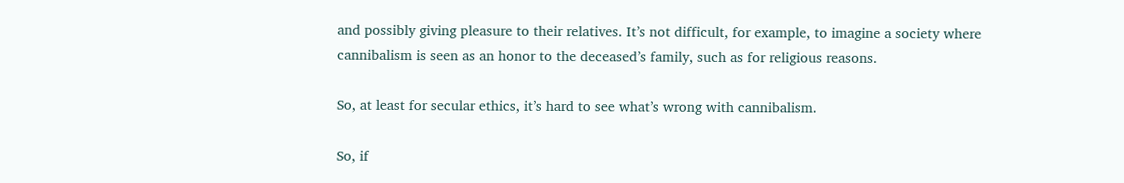and possibly giving pleasure to their relatives. It’s not difficult, for example, to imagine a society where cannibalism is seen as an honor to the deceased’s family, such as for religious reasons.

So, at least for secular ethics, it’s hard to see what’s wrong with cannibalism.

So, if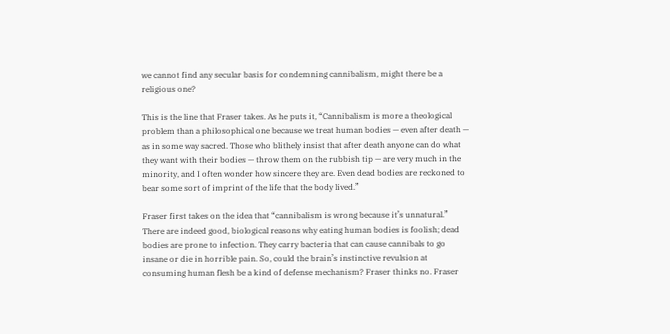we cannot find any secular basis for condemning cannibalism, might there be a religious one?

This is the line that Fraser takes. As he puts it, “Cannibalism is more a theological problem than a philosophical one because we treat human bodies — even after death — as in some way sacred. Those who blithely insist that after death anyone can do what they want with their bodies — throw them on the rubbish tip — are very much in the minority, and I often wonder how sincere they are. Even dead bodies are reckoned to bear some sort of imprint of the life that the body lived.”

Fraser first takes on the idea that “cannibalism is wrong because it’s unnatural.” There are indeed good, biological reasons why eating human bodies is foolish; dead bodies are prone to infection. They carry bacteria that can cause cannibals to go insane or die in horrible pain. So, could the brain’s instinctive revulsion at consuming human flesh be a kind of defense mechanism? Fraser thinks no. Fraser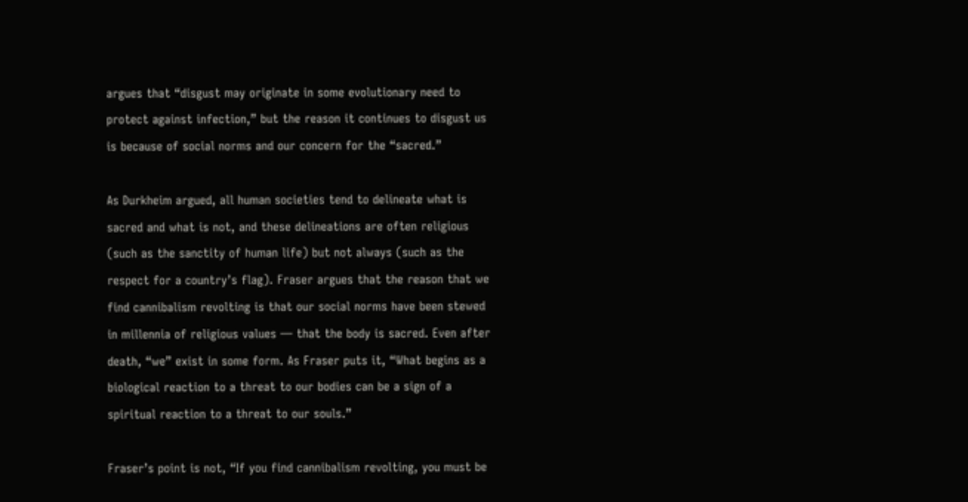argues that “disgust may originate in some evolutionary need to protect against infection,” but the reason it continues to disgust us is because of social norms and our concern for the “sacred.”

As Durkheim argued, all human societies tend to delineate what is sacred and what is not, and these delineations are often religious (such as the sanctity of human life) but not always (such as the respect for a country’s flag). Fraser argues that the reason that we find cannibalism revolting is that our social norms have been stewed in millennia of religious values — that the body is sacred. Even after death, “we” exist in some form. As Fraser puts it, “What begins as a biological reaction to a threat to our bodies can be a sign of a spiritual reaction to a threat to our souls.”

Fraser’s point is not, “If you find cannibalism revolting, you must be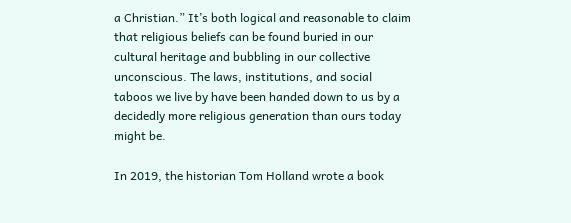a Christian.” It’s both logical and reasonable to claim that religious beliefs can be found buried in our cultural heritage and bubbling in our collective unconscious. The laws, institutions, and social taboos we live by have been handed down to us by a decidedly more religious generation than ours today might be.

In 2019, the historian Tom Holland wrote a book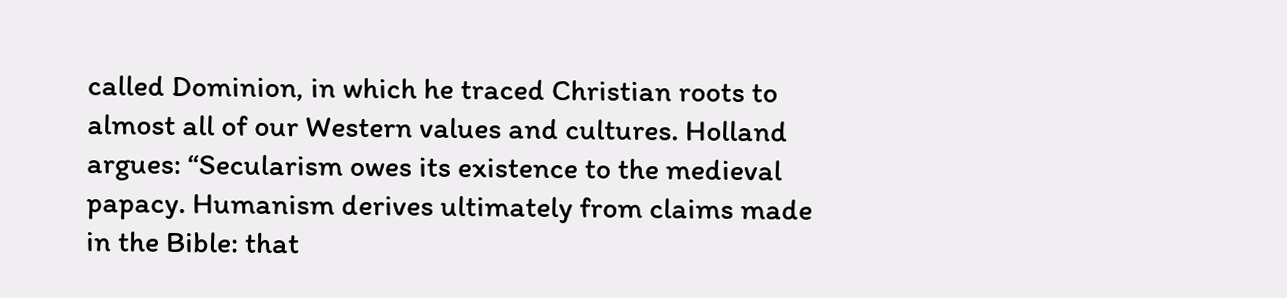called Dominion, in which he traced Christian roots to almost all of our Western values and cultures. Holland argues: “Secularism owes its existence to the medieval papacy. Humanism derives ultimately from claims made in the Bible: that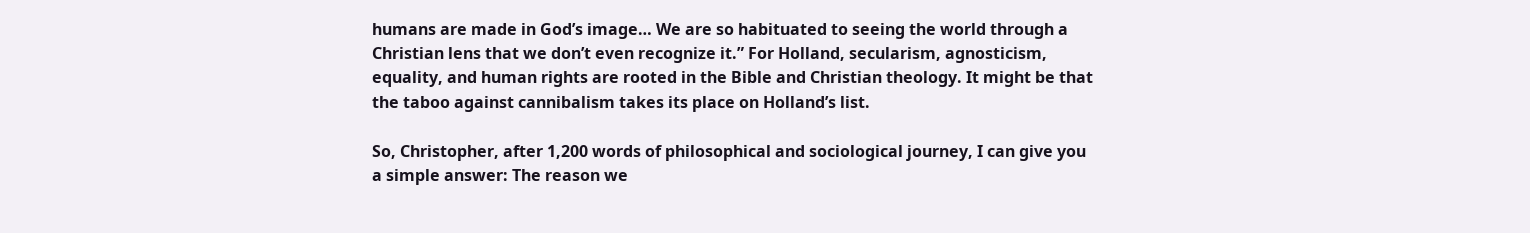humans are made in God’s image… We are so habituated to seeing the world through a Christian lens that we don’t even recognize it.” For Holland, secularism, agnosticism, equality, and human rights are rooted in the Bible and Christian theology. It might be that the taboo against cannibalism takes its place on Holland’s list.

So, Christopher, after 1,200 words of philosophical and sociological journey, I can give you a simple answer: The reason we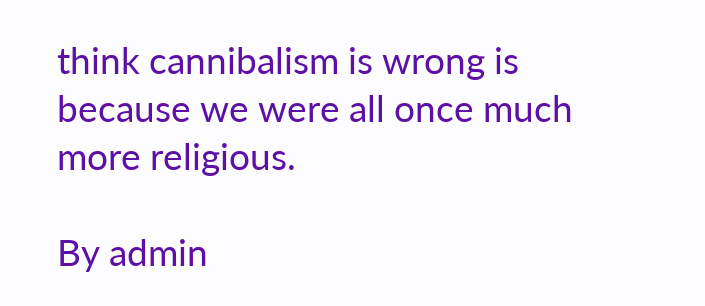think cannibalism is wrong is because we were all once much more religious.

By admin